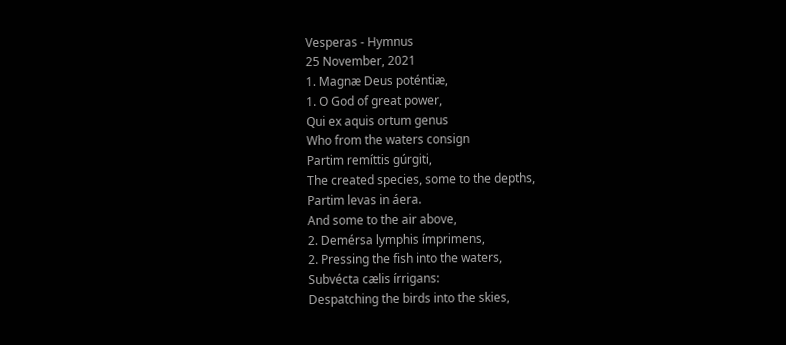Vesperas - Hymnus
25 November, 2021
1. Magnæ Deus poténtiæ,
1. O God of great power,
Qui ex aquis ortum genus
Who from the waters consign
Partim remíttis gúrgiti,
The created species, some to the depths,
Partim levas in áera.
And some to the air above,
2. Demérsa lymphis ímprimens,
2. Pressing the fish into the waters,
Subvécta cælis írrigans:
Despatching the birds into the skies,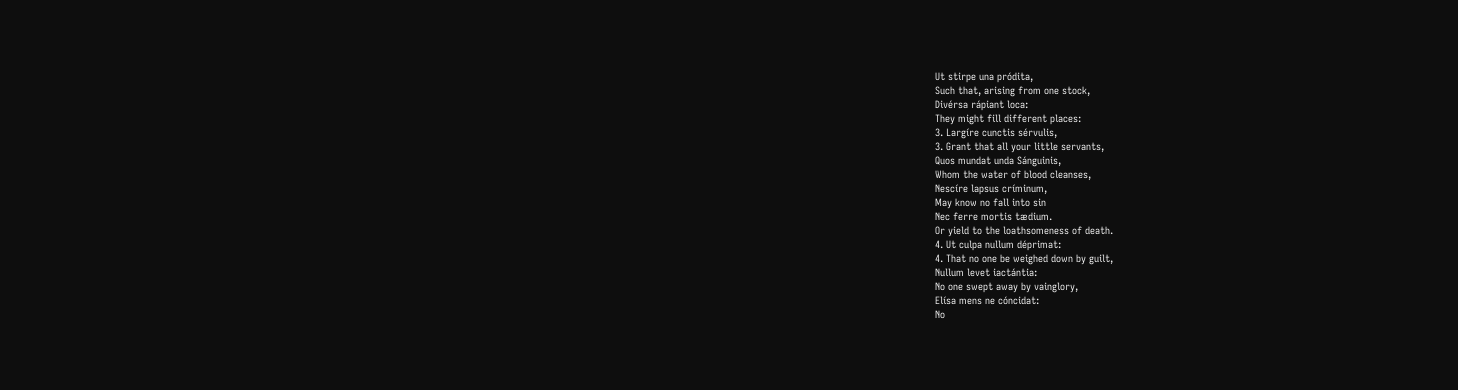Ut stirpe una pródita,
Such that, arising from one stock,
Divérsa rápiant loca:
They might fill different places:
3. Largíre cunctis sérvulis,
3. Grant that all your little servants,
Quos mundat unda Sánguinis,
Whom the water of blood cleanses,
Nescíre lapsus críminum,
May know no fall into sin
Nec ferre mortis tædium.
Or yield to the loathsomeness of death.
4. Ut culpa nullum déprimat:
4. That no one be weighed down by guilt,
Nullum levet iactántia:
No one swept away by vainglory,
Elísa mens ne cóncidat:
No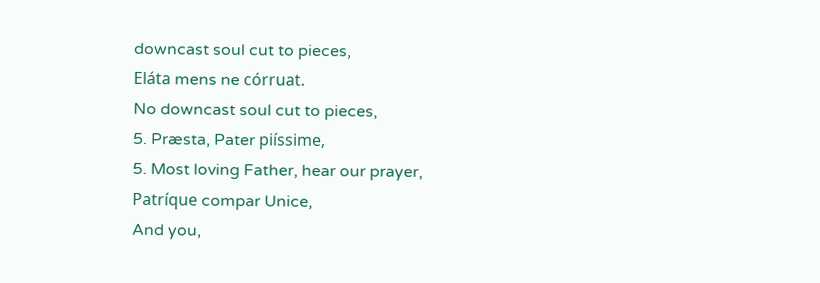downcast soul cut to pieces,
Eláta mens ne córruat.
No downcast soul cut to pieces,
5. Præsta, Pater piíssime,
5. Most loving Father, hear our prayer,
Patríque compar Unice,
And you,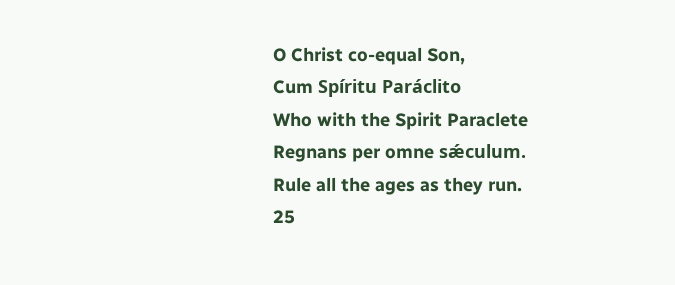O Christ co-equal Son,
Cum Spíritu Paráclito
Who with the Spirit Paraclete
Regnans per omne sǽculum.
Rule all the ages as they run.
25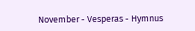November - Vesperas - Hymnus